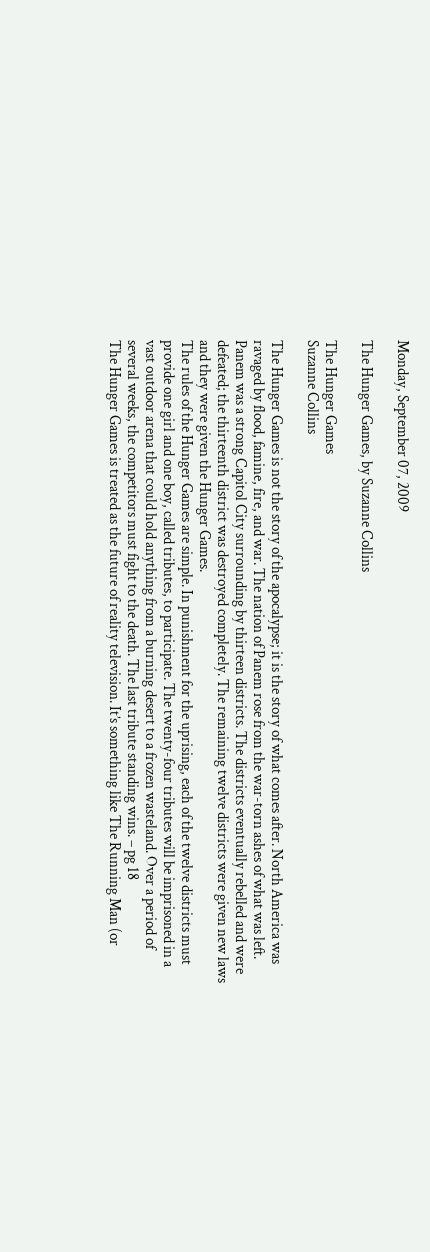Monday, September 07, 2009

The Hunger Games, by Suzanne Collins

The Hunger Games
Suzanne Collins

The Hunger Games is not the story of the apocalypse; it is the story of what comes after. North America was ravaged by flood, famine, fire, and war. The nation of Panem rose from the war-torn ashes of what was left. Panem was a strong Capitol City surrounding by thirteen districts. The districts eventually rebelled and were defeated; the thirteenth district was destroyed completely. The remaining twelve districts were given new laws and they were given the Hunger Games.
The rules of the Hunger Games are simple. In punishment for the uprising, each of the twelve districts must provide one girl and one boy, called tributes, to participate. The twenty-four tributes will be imprisoned in a vast outdoor arena that could hold anything from a burning desert to a frozen wasteland. Over a period of several weeks, the competitors must fight to the death. The last tribute standing wins. – pg 18
The Hunger Games is treated as the future of reality television. It’s something like The Running Man (or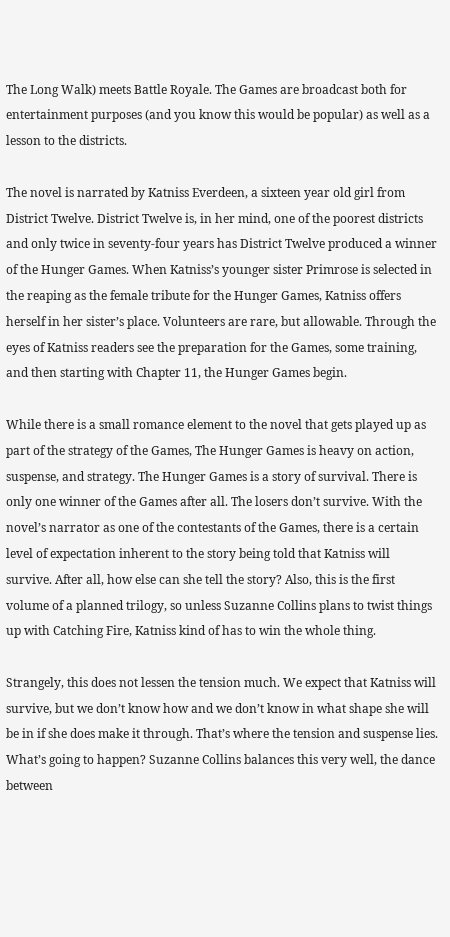The Long Walk) meets Battle Royale. The Games are broadcast both for entertainment purposes (and you know this would be popular) as well as a lesson to the districts.

The novel is narrated by Katniss Everdeen, a sixteen year old girl from District Twelve. District Twelve is, in her mind, one of the poorest districts and only twice in seventy-four years has District Twelve produced a winner of the Hunger Games. When Katniss’s younger sister Primrose is selected in the reaping as the female tribute for the Hunger Games, Katniss offers herself in her sister’s place. Volunteers are rare, but allowable. Through the eyes of Katniss readers see the preparation for the Games, some training, and then starting with Chapter 11, the Hunger Games begin.

While there is a small romance element to the novel that gets played up as part of the strategy of the Games, The Hunger Games is heavy on action, suspense, and strategy. The Hunger Games is a story of survival. There is only one winner of the Games after all. The losers don’t survive. With the novel’s narrator as one of the contestants of the Games, there is a certain level of expectation inherent to the story being told that Katniss will survive. After all, how else can she tell the story? Also, this is the first volume of a planned trilogy, so unless Suzanne Collins plans to twist things up with Catching Fire, Katniss kind of has to win the whole thing.

Strangely, this does not lessen the tension much. We expect that Katniss will survive, but we don’t know how and we don’t know in what shape she will be in if she does make it through. That’s where the tension and suspense lies. What’s going to happen? Suzanne Collins balances this very well, the dance between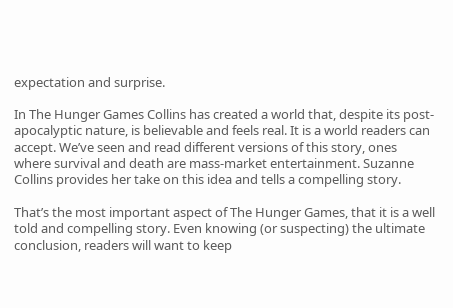expectation and surprise.

In The Hunger Games Collins has created a world that, despite its post-apocalyptic nature, is believable and feels real. It is a world readers can accept. We’ve seen and read different versions of this story, ones where survival and death are mass-market entertainment. Suzanne Collins provides her take on this idea and tells a compelling story.

That’s the most important aspect of The Hunger Games, that it is a well told and compelling story. Even knowing (or suspecting) the ultimate conclusion, readers will want to keep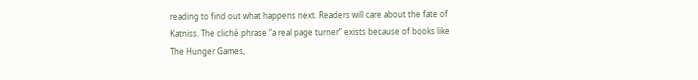reading to find out what happens next. Readers will care about the fate of Katniss. The cliché phrase “a real page turner” exists because of books like The Hunger Games,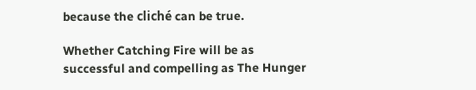because the cliché can be true.

Whether Catching Fire will be as successful and compelling as The Hunger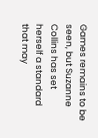Games remains to be seen, but Suzanne Collins has set herself a standard that may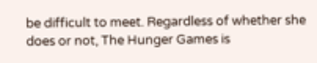be difficult to meet. Regardless of whether she does or not, The Hunger Games is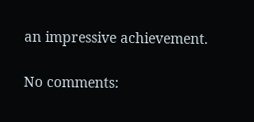an impressive achievement.

No comments: